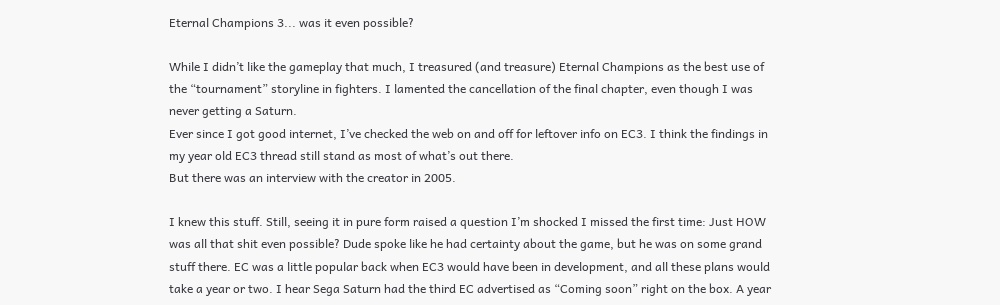Eternal Champions 3... was it even possible?

While I didn’t like the gameplay that much, I treasured (and treasure) Eternal Champions as the best use of the “tournament” storyline in fighters. I lamented the cancellation of the final chapter, even though I was never getting a Saturn.
Ever since I got good internet, I’ve checked the web on and off for leftover info on EC3. I think the findings in my year old EC3 thread still stand as most of what’s out there.
But there was an interview with the creator in 2005.

I knew this stuff. Still, seeing it in pure form raised a question I’m shocked I missed the first time: Just HOW was all that shit even possible? Dude spoke like he had certainty about the game, but he was on some grand stuff there. EC was a little popular back when EC3 would have been in development, and all these plans would take a year or two. I hear Sega Saturn had the third EC advertised as “Coming soon” right on the box. A year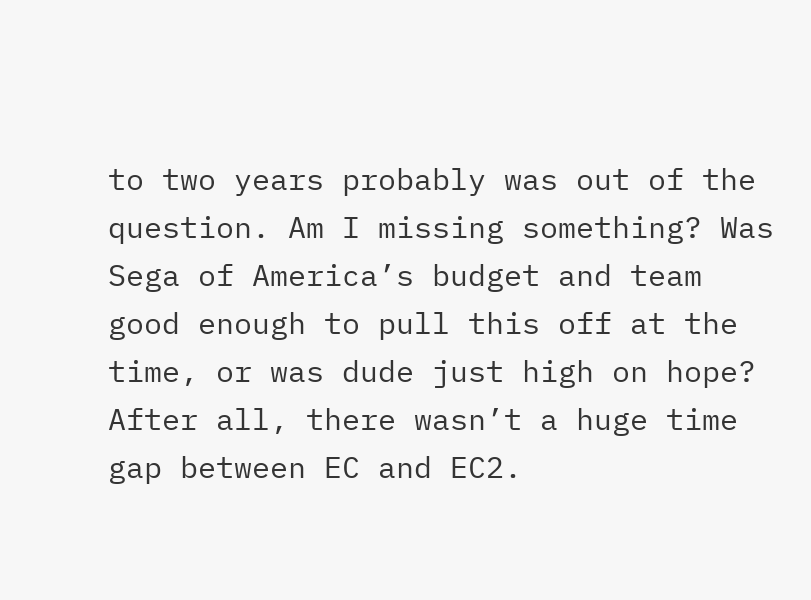to two years probably was out of the question. Am I missing something? Was Sega of America’s budget and team good enough to pull this off at the time, or was dude just high on hope? After all, there wasn’t a huge time gap between EC and EC2.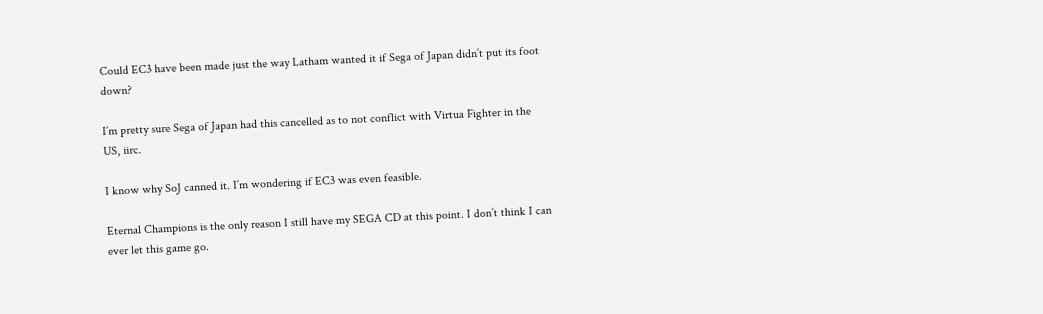Could EC3 have been made just the way Latham wanted it if Sega of Japan didn’t put its foot down?

I’m pretty sure Sega of Japan had this cancelled as to not conflict with Virtua Fighter in the US, iirc.

I know why SoJ canned it. I’m wondering if EC3 was even feasible.

Eternal Champions is the only reason I still have my SEGA CD at this point. I don’t think I can ever let this game go.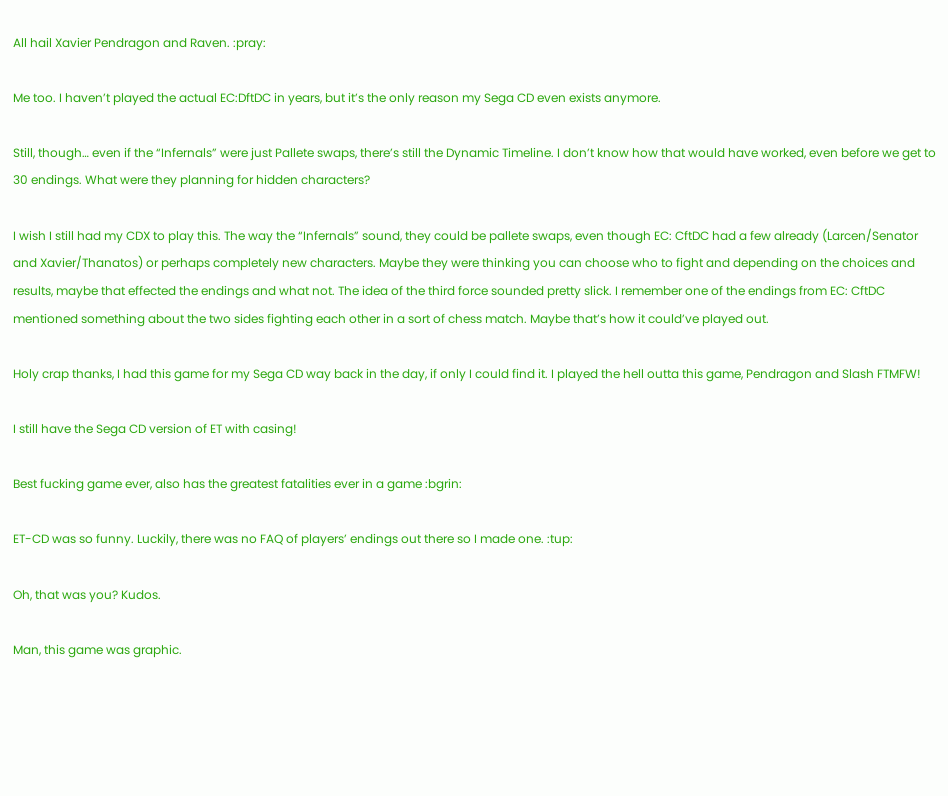All hail Xavier Pendragon and Raven. :pray:

Me too. I haven’t played the actual EC:DftDC in years, but it’s the only reason my Sega CD even exists anymore.

Still, though… even if the “Infernals” were just Pallete swaps, there’s still the Dynamic Timeline. I don’t know how that would have worked, even before we get to 30 endings. What were they planning for hidden characters?

I wish I still had my CDX to play this. The way the “Infernals” sound, they could be pallete swaps, even though EC: CftDC had a few already (Larcen/Senator and Xavier/Thanatos) or perhaps completely new characters. Maybe they were thinking you can choose who to fight and depending on the choices and results, maybe that effected the endings and what not. The idea of the third force sounded pretty slick. I remember one of the endings from EC: CftDC mentioned something about the two sides fighting each other in a sort of chess match. Maybe that’s how it could’ve played out.

Holy crap thanks, I had this game for my Sega CD way back in the day, if only I could find it. I played the hell outta this game, Pendragon and Slash FTMFW!

I still have the Sega CD version of ET with casing!

Best fucking game ever, also has the greatest fatalities ever in a game :bgrin:

ET-CD was so funny. Luckily, there was no FAQ of players’ endings out there so I made one. :tup:

Oh, that was you? Kudos.

Man, this game was graphic.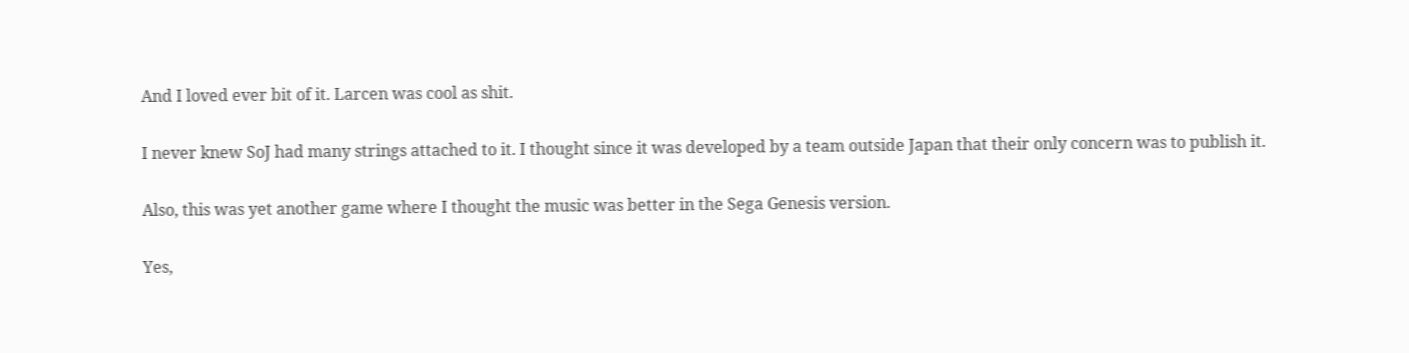And I loved ever bit of it. Larcen was cool as shit.

I never knew SoJ had many strings attached to it. I thought since it was developed by a team outside Japan that their only concern was to publish it.

Also, this was yet another game where I thought the music was better in the Sega Genesis version.

Yes,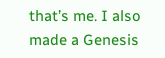that’s me. I also made a Genesis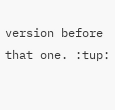version before that one. :tup: